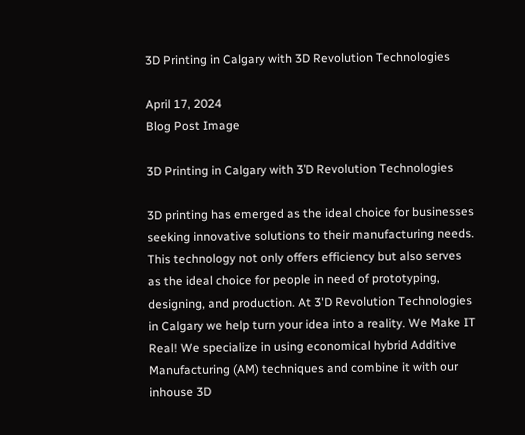3D Printing in Calgary with 3D Revolution Technologies

April 17, 2024
Blog Post Image

3D Printing in Calgary with 3’D Revolution Technologies

3D printing has emerged as the ideal choice for businesses seeking innovative solutions to their manufacturing needs. This technology not only offers efficiency but also serves as the ideal choice for people in need of prototyping, designing, and production. At 3'D Revolution Technologies in Calgary we help turn your idea into a reality. We Make IT Real! We specialize in using economical hybrid Additive Manufacturing (AM) techniques and combine it with our inhouse 3D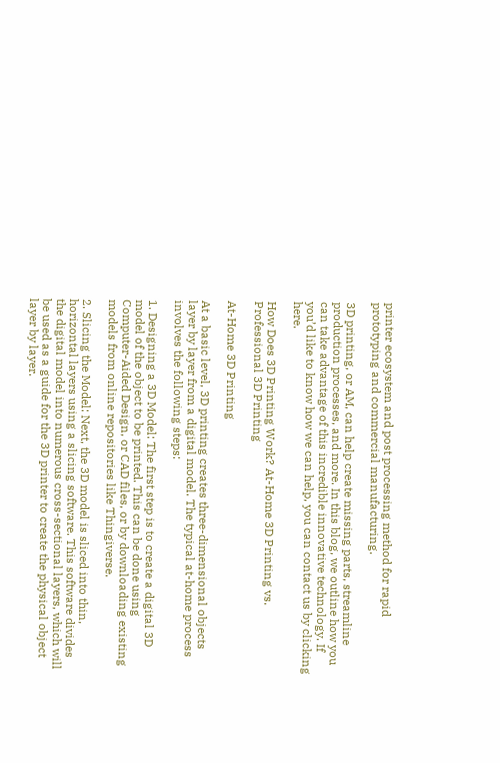printer ecosystem and post processing method for rapid prototyping and commercial manufacturing.

3D printing, or AM, can help create missing parts, streamline production processes, and more. In this blog, we outline how you can take advantage of this incredible innovative technology. If you’d like to know how we can help, you can contact us by clicking here.

How Does 3D Printing Work? At-Home 3D Printing vs. Professional 3D Printing

At-Home 3D Printing

At a basic level, 3D printing creates three-dimensional objects layer by layer from a digital model. The typical at-home process involves the following steps:

1. Designing a 3D Model: The first step is to create a digital 3D model of the object to be printed. This can be done using Computer-Aided Design, or CAD files, or by downloading existing models from online repositories like Thingiverse.

2. Slicing the Model: Next, the 3D model is sliced into thin, horizontal layers using a slicing software. This software divides the digital model into numerous cross-sectional layers, which will be used as a guide for the 3D printer to create the physical object layer by layer.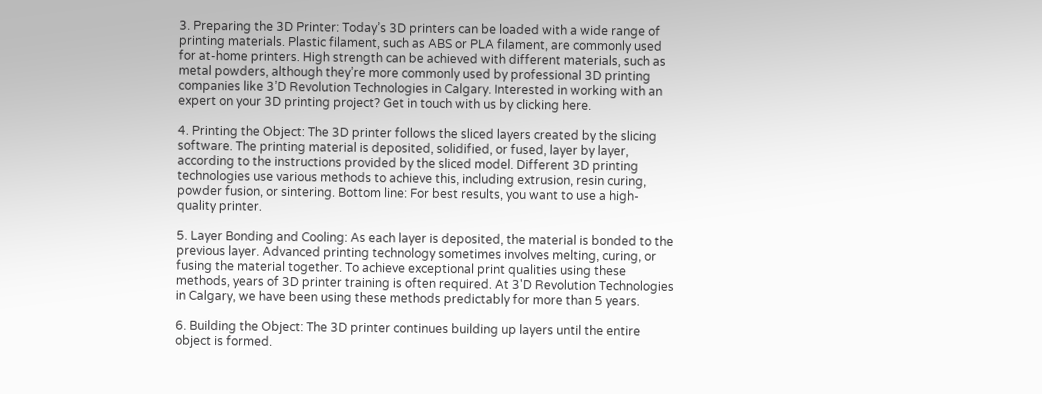3. Preparing the 3D Printer: Today’s 3D printers can be loaded with a wide range of printing materials. Plastic filament, such as ABS or PLA filament, are commonly used for at-home printers. High strength can be achieved with different materials, such as metal powders, although they’re more commonly used by professional 3D printing companies like 3’D Revolution Technologies in Calgary. Interested in working with an expert on your 3D printing project? Get in touch with us by clicking here.

4. Printing the Object: The 3D printer follows the sliced layers created by the slicing software. The printing material is deposited, solidified, or fused, layer by layer, according to the instructions provided by the sliced model. Different 3D printing technologies use various methods to achieve this, including extrusion, resin curing, powder fusion, or sintering. Bottom line: For best results, you want to use a high-quality printer.

5. Layer Bonding and Cooling: As each layer is deposited, the material is bonded to the previous layer. Advanced printing technology sometimes involves melting, curing, or fusing the material together. To achieve exceptional print qualities using these methods, years of 3D printer training is often required. At 3'D Revolution Technologies in Calgary, we have been using these methods predictably for more than 5 years.

6. Building the Object: The 3D printer continues building up layers until the entire object is formed.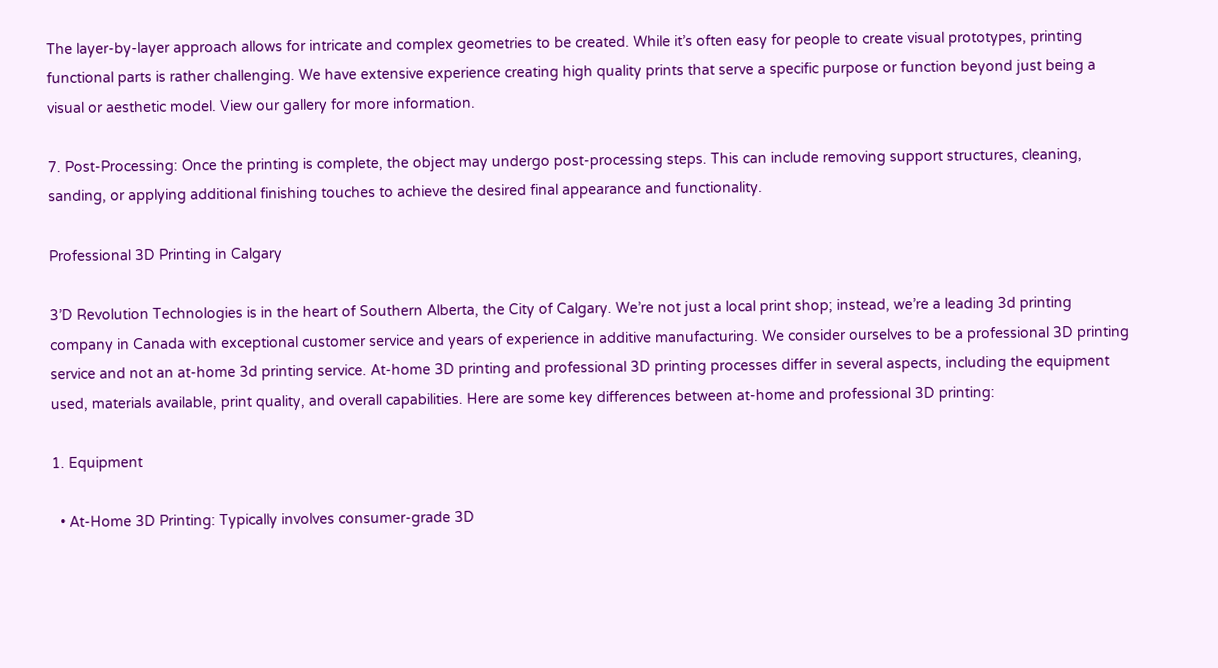The layer-by-layer approach allows for intricate and complex geometries to be created. While it’s often easy for people to create visual prototypes, printing functional parts is rather challenging. We have extensive experience creating high quality prints that serve a specific purpose or function beyond just being a visual or aesthetic model. View our gallery for more information.

7. Post-Processing: Once the printing is complete, the object may undergo post-processing steps. This can include removing support structures, cleaning, sanding, or applying additional finishing touches to achieve the desired final appearance and functionality.

Professional 3D Printing in Calgary

3’D Revolution Technologies is in the heart of Southern Alberta, the City of Calgary. We’re not just a local print shop; instead, we’re a leading 3d printing company in Canada with exceptional customer service and years of experience in additive manufacturing. We consider ourselves to be a professional 3D printing service and not an at-home 3d printing service. At-home 3D printing and professional 3D printing processes differ in several aspects, including the equipment used, materials available, print quality, and overall capabilities. Here are some key differences between at-home and professional 3D printing:

1. Equipment

  • At-Home 3D Printing: Typically involves consumer-grade 3D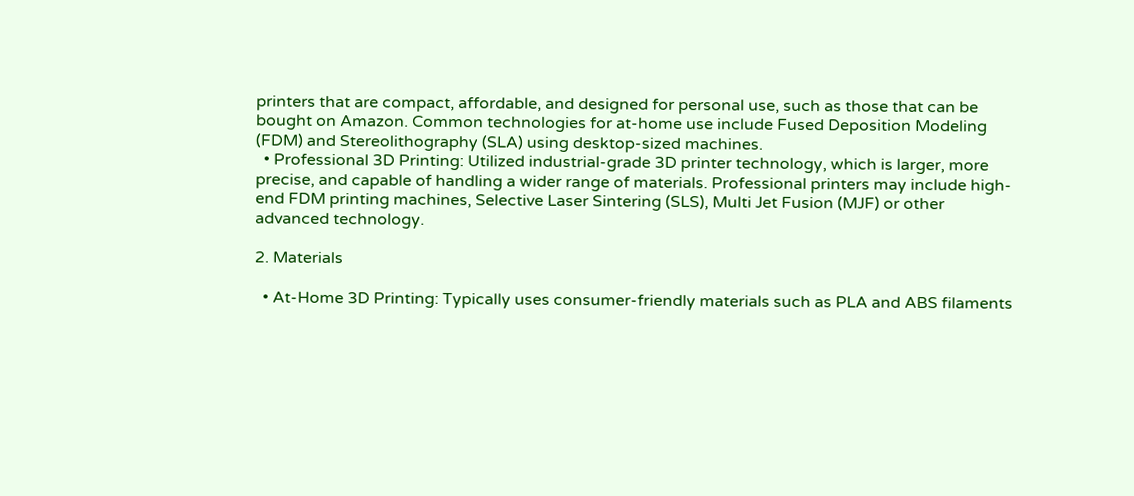printers that are compact, affordable, and designed for personal use, such as those that can be bought on Amazon. Common technologies for at-home use include Fused Deposition Modeling (FDM) and Stereolithography (SLA) using desktop-sized machines.
  • Professional 3D Printing: Utilized industrial-grade 3D printer technology, which is larger, more precise, and capable of handling a wider range of materials. Professional printers may include high-end FDM printing machines, Selective Laser Sintering (SLS), Multi Jet Fusion (MJF) or other advanced technology.

2. Materials

  • At-Home 3D Printing: Typically uses consumer-friendly materials such as PLA and ABS filaments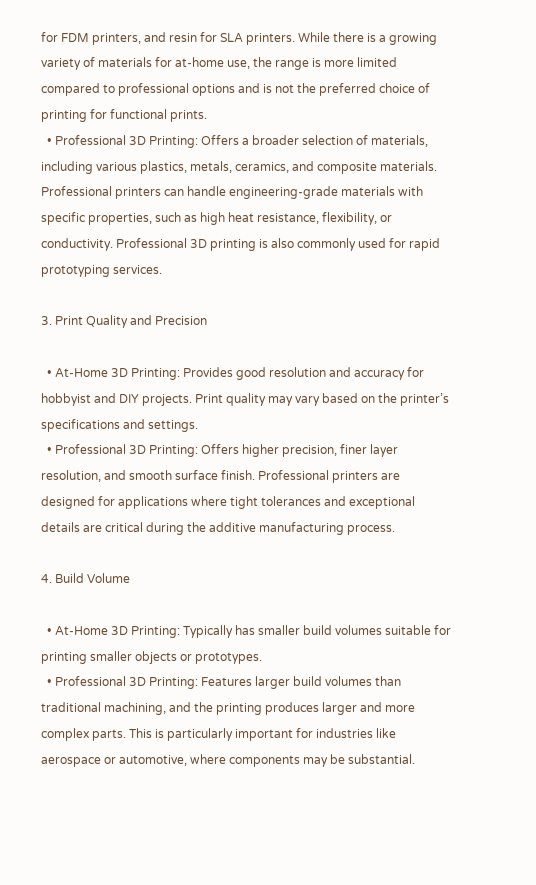for FDM printers, and resin for SLA printers. While there is a growing variety of materials for at-home use, the range is more limited compared to professional options and is not the preferred choice of printing for functional prints.
  • Professional 3D Printing: Offers a broader selection of materials, including various plastics, metals, ceramics, and composite materials. Professional printers can handle engineering-grade materials with specific properties, such as high heat resistance, flexibility, or conductivity. Professional 3D printing is also commonly used for rapid prototyping services.

3. Print Quality and Precision

  • At-Home 3D Printing: Provides good resolution and accuracy for hobbyist and DIY projects. Print quality may vary based on the printer’s specifications and settings.
  • Professional 3D Printing: Offers higher precision, finer layer resolution, and smooth surface finish. Professional printers are designed for applications where tight tolerances and exceptional details are critical during the additive manufacturing process.

4. Build Volume

  • At-Home 3D Printing: Typically has smaller build volumes suitable for printing smaller objects or prototypes.
  • Professional 3D Printing: Features larger build volumes than traditional machining, and the printing produces larger and more complex parts. This is particularly important for industries like aerospace or automotive, where components may be substantial.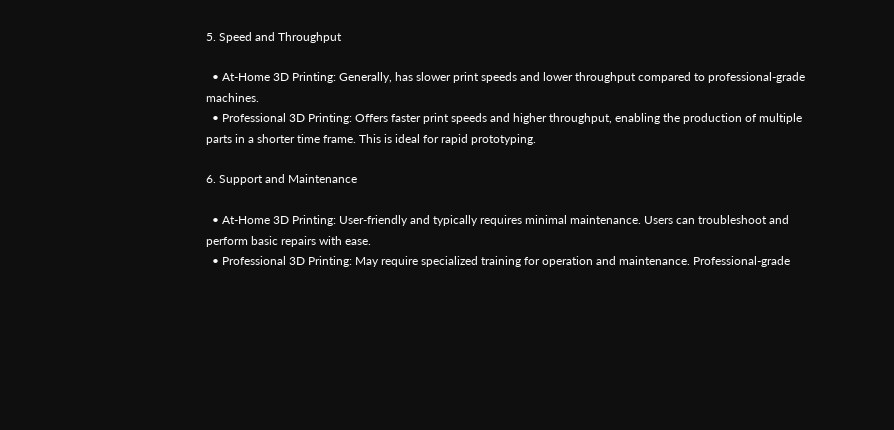5. Speed and Throughput

  • At-Home 3D Printing: Generally, has slower print speeds and lower throughput compared to professional-grade machines.
  • Professional 3D Printing: Offers faster print speeds and higher throughput, enabling the production of multiple parts in a shorter time frame. This is ideal for rapid prototyping.

6. Support and Maintenance

  • At-Home 3D Printing: User-friendly and typically requires minimal maintenance. Users can troubleshoot and perform basic repairs with ease.
  • Professional 3D Printing: May require specialized training for operation and maintenance. Professional-grade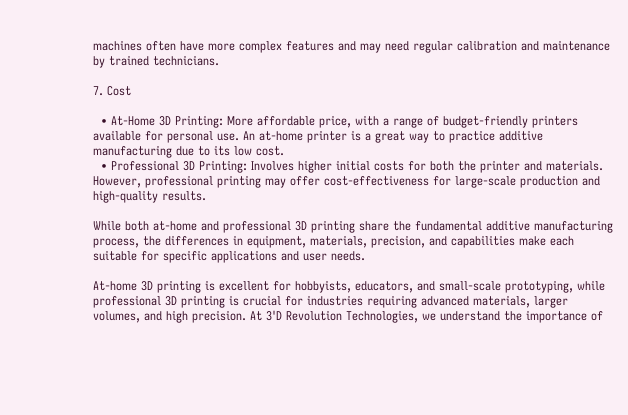machines often have more complex features and may need regular calibration and maintenance by trained technicians.

7. Cost

  • At-Home 3D Printing: More affordable price, with a range of budget-friendly printers available for personal use. An at-home printer is a great way to practice additive manufacturing due to its low cost.
  • Professional 3D Printing: Involves higher initial costs for both the printer and materials. However, professional printing may offer cost-effectiveness for large-scale production and high-quality results.

While both at-home and professional 3D printing share the fundamental additive manufacturing process, the differences in equipment, materials, precision, and capabilities make each suitable for specific applications and user needs.

At-home 3D printing is excellent for hobbyists, educators, and small-scale prototyping, while professional 3D printing is crucial for industries requiring advanced materials, larger volumes, and high precision. At 3'D Revolution Technologies, we understand the importance of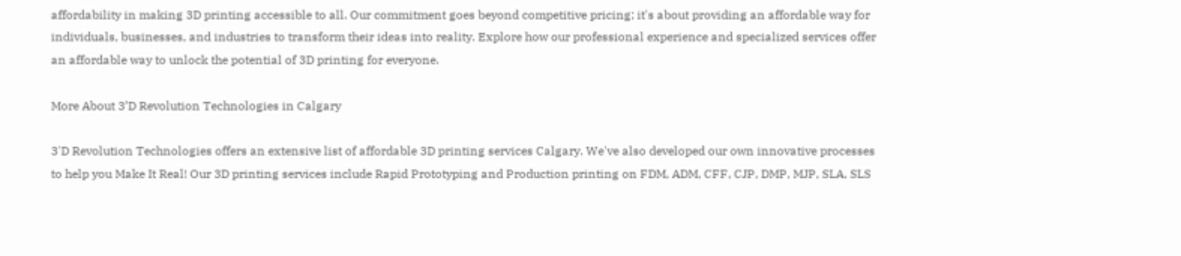affordability in making 3D printing accessible to all. Our commitment goes beyond competitive pricing; it's about providing an affordable way for individuals, businesses, and industries to transform their ideas into reality. Explore how our professional experience and specialized services offer an affordable way to unlock the potential of 3D printing for everyone.

More About 3’D Revolution Technologies in Calgary

3'D Revolution Technologies offers an extensive list of affordable 3D printing services Calgary. We've also developed our own innovative processes to help you Make It Real! Our 3D printing services include Rapid Prototyping and Production printing on FDM, ADM, CFF, CJP, DMP, MJP, SLA, SLS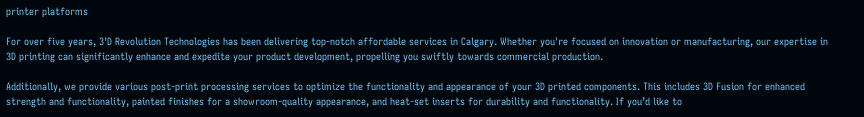printer platforms

For over five years, 3'D Revolution Technologies has been delivering top-notch affordable services in Calgary. Whether you're focused on innovation or manufacturing, our expertise in 3D printing can significantly enhance and expedite your product development, propelling you swiftly towards commercial production.

Additionally, we provide various post-print processing services to optimize the functionality and appearance of your 3D printed components. This includes 3D Fusion for enhanced strength and functionality, painted finishes for a showroom-quality appearance, and heat-set inserts for durability and functionality. If you’d like to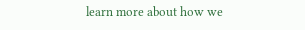learn more about how we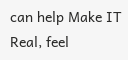can help Make IT Real, feel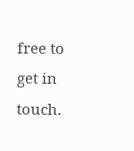free to get in touch.